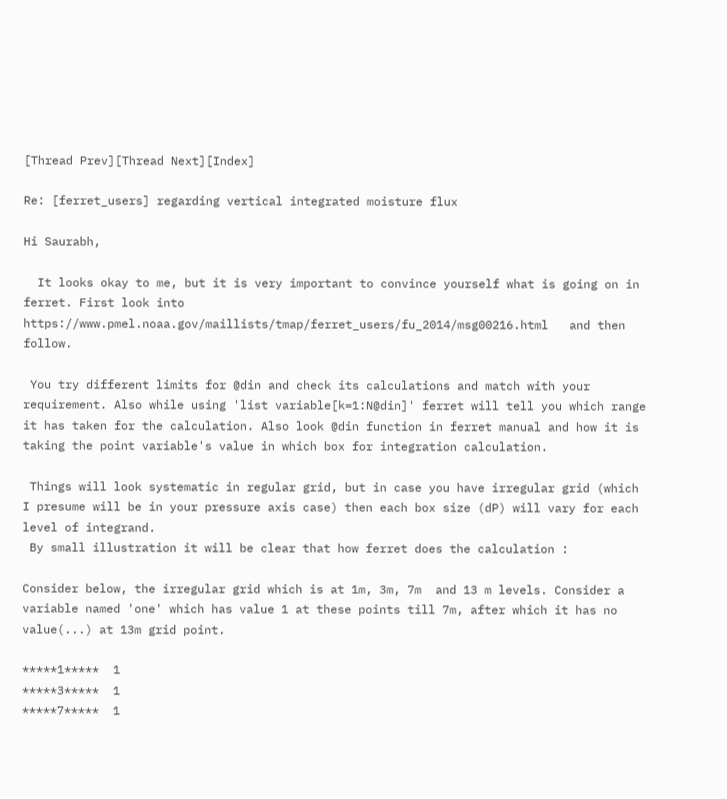[Thread Prev][Thread Next][Index]

Re: [ferret_users] regarding vertical integrated moisture flux

Hi Saurabh,

  It looks okay to me, but it is very important to convince yourself what is going on in ferret. First look into https://www.pmel.noaa.gov/maillists/tmap/ferret_users/fu_2014/msg00216.html   and then follow.

 You try different limits for @din and check its calculations and match with your requirement. Also while using 'list variable[k=1:N@din]' ferret will tell you which range it has taken for the calculation. Also look @din function in ferret manual and how it is taking the point variable's value in which box for integration calculation.

 Things will look systematic in regular grid, but in case you have irregular grid (which I presume will be in your pressure axis case) then each box size (dP) will vary for each level of integrand.
 By small illustration it will be clear that how ferret does the calculation :

Consider below, the irregular grid which is at 1m, 3m, 7m  and 13 m levels. Consider a variable named 'one' which has value 1 at these points till 7m, after which it has no value(...) at 13m grid point.

*****1*****  1
*****3*****  1
*****7*****  1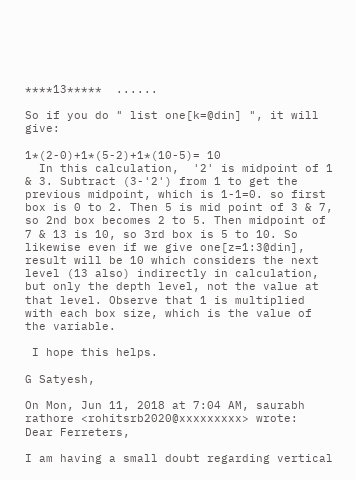****13*****  ......

So if you do " list one[k=@din] ", it will give:

1*(2-0)+1*(5-2)+1*(10-5)= 10
  In this calculation,  '2' is midpoint of 1 & 3. Subtract (3-'2') from 1 to get the previous midpoint, which is 1-1=0. so first box is 0 to 2. Then 5 is mid point of 3 & 7, so 2nd box becomes 2 to 5. Then midpoint of 7 & 13 is 10, so 3rd box is 5 to 10. So likewise even if we give one[z=1:3@din], result will be 10 which considers the next level (13 also) indirectly in calculation, but only the depth level, not the value at that level. Observe that 1 is multiplied with each box size, which is the value of the variable.

 I hope this helps.

G Satyesh,

On Mon, Jun 11, 2018 at 7:04 AM, saurabh rathore <rohitsrb2020@xxxxxxxxx> wrote:
Dear Ferreters,

I am having a small doubt regarding vertical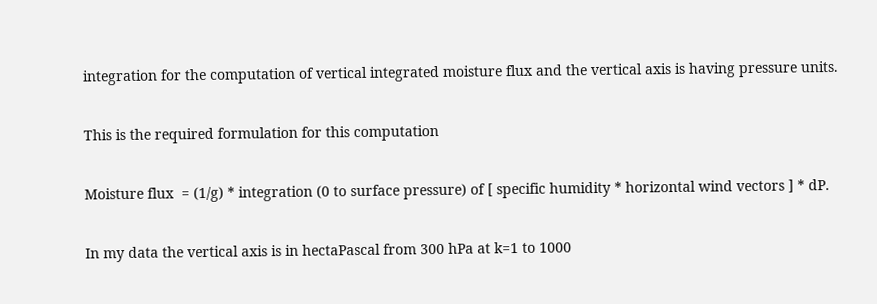integration for the computation of vertical integrated moisture flux and the vertical axis is having pressure units.

This is the required formulation for this computation

Moisture flux  = (1/g) * integration (0 to surface pressure) of [ specific humidity * horizontal wind vectors ] * dP.

In my data the vertical axis is in hectaPascal from 300 hPa at k=1 to 1000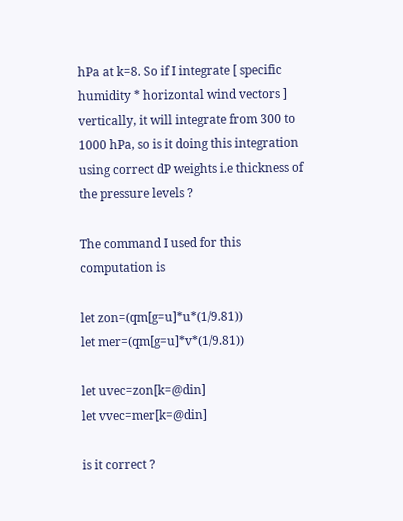hPa at k=8. So if I integrate [ specific humidity * horizontal wind vectors ] vertically, it will integrate from 300 to 1000 hPa, so is it doing this integration using correct dP weights i.e thickness of the pressure levels ?

The command I used for this computation is

let zon=(qm[g=u]*u*(1/9.81))
let mer=(qm[g=u]*v*(1/9.81))

let uvec=zon[k=@din]
let vvec=mer[k=@din]

is it correct ?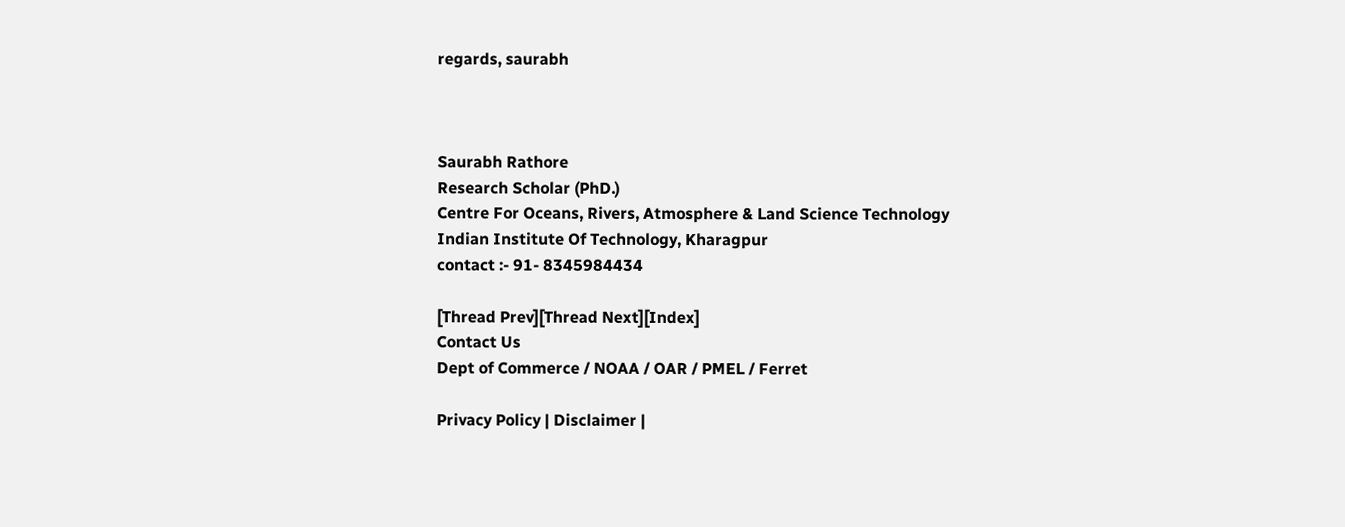regards, saurabh



Saurabh Rathore
Research Scholar (PhD.)
Centre For Oceans, Rivers, Atmosphere & Land Science Technology
Indian Institute Of Technology, Kharagpur
contact :- 91- 8345984434

[Thread Prev][Thread Next][Index]
Contact Us
Dept of Commerce / NOAA / OAR / PMEL / Ferret

Privacy Policy | Disclaimer |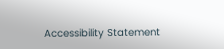Accessibility Statement